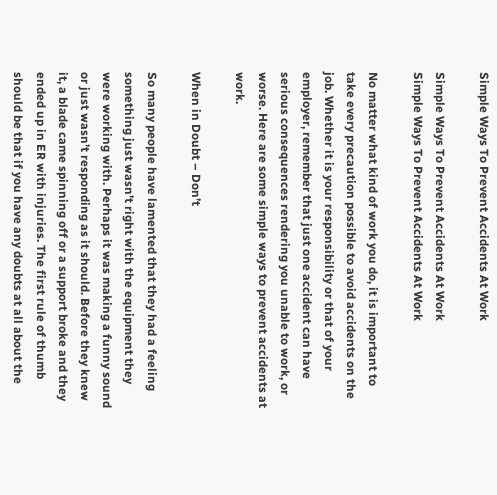Simple Ways To Prevent Accidents At Work

Simple Ways To Prevent Accidents At Work
Simple Ways To Prevent Accidents At Work

No matter what kind of work you do, it is important to take every precaution possible to avoid accidents on the job. Whether it is your responsibility or that of your employer, remember that just one accident can have serious consequences rendering you unable to work, or worse. Here are some simple ways to prevent accidents at work.

When in Doubt – Don’t

So many people have lamented that they had a feeling something just wasn’t right with the equipment they were working with. Perhaps it was making a funny sound or just wasn’t responding as it should. Before they knew it, a blade came spinning off or a support broke and they ended up in ER with injuries. The first rule of thumb should be that if you have any doubts at all about the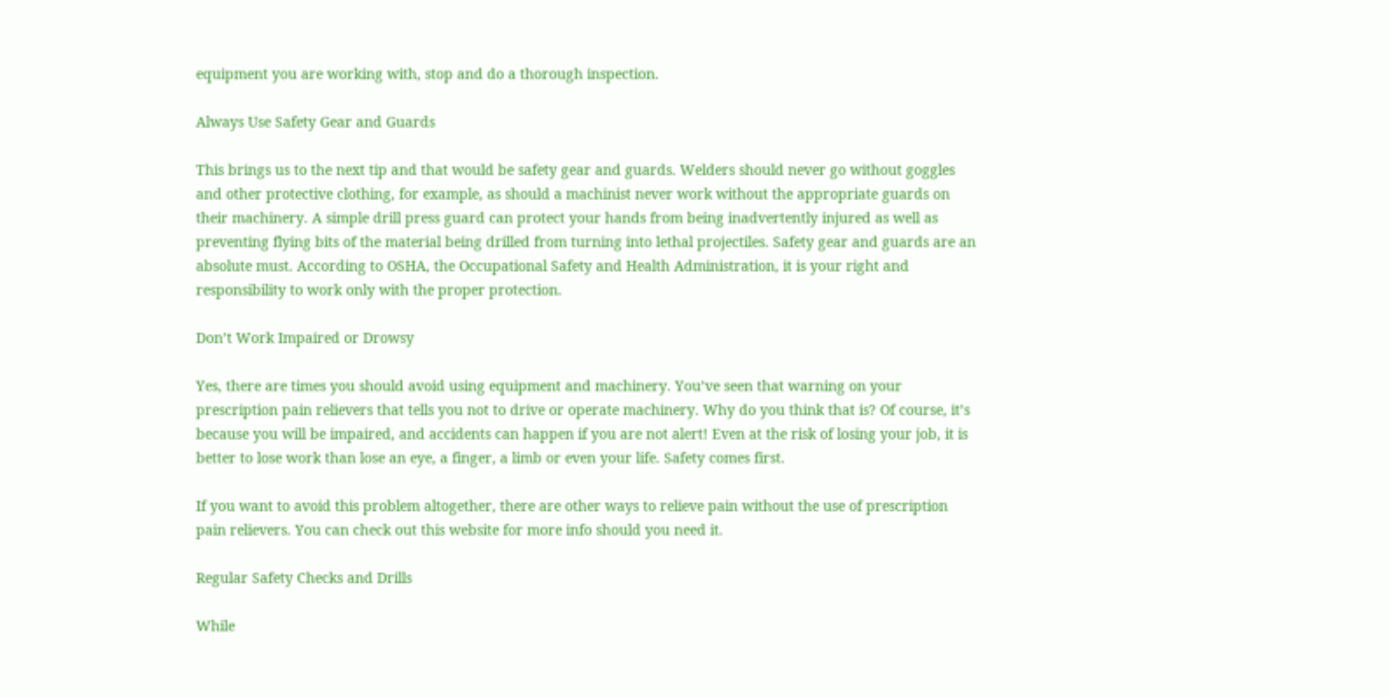equipment you are working with, stop and do a thorough inspection.

Always Use Safety Gear and Guards

This brings us to the next tip and that would be safety gear and guards. Welders should never go without goggles and other protective clothing, for example, as should a machinist never work without the appropriate guards on their machinery. A simple drill press guard can protect your hands from being inadvertently injured as well as preventing flying bits of the material being drilled from turning into lethal projectiles. Safety gear and guards are an absolute must. According to OSHA, the Occupational Safety and Health Administration, it is your right and responsibility to work only with the proper protection.

Don’t Work Impaired or Drowsy

Yes, there are times you should avoid using equipment and machinery. You’ve seen that warning on your prescription pain relievers that tells you not to drive or operate machinery. Why do you think that is? Of course, it’s because you will be impaired, and accidents can happen if you are not alert! Even at the risk of losing your job, it is better to lose work than lose an eye, a finger, a limb or even your life. Safety comes first.

If you want to avoid this problem altogether, there are other ways to relieve pain without the use of prescription pain relievers. You can check out this website for more info should you need it.

Regular Safety Checks and Drills

While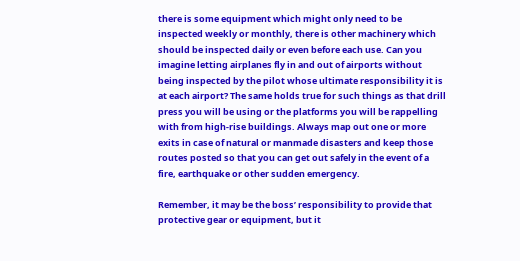there is some equipment which might only need to be inspected weekly or monthly, there is other machinery which should be inspected daily or even before each use. Can you imagine letting airplanes fly in and out of airports without being inspected by the pilot whose ultimate responsibility it is at each airport? The same holds true for such things as that drill press you will be using or the platforms you will be rappelling with from high-rise buildings. Always map out one or more exits in case of natural or manmade disasters and keep those routes posted so that you can get out safely in the event of a fire, earthquake or other sudden emergency.

Remember, it may be the boss’ responsibility to provide that protective gear or equipment, but it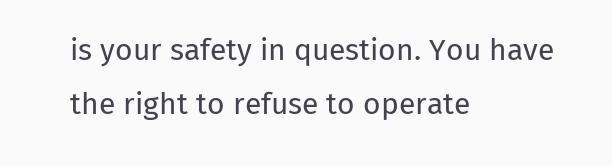is your safety in question. You have the right to refuse to operate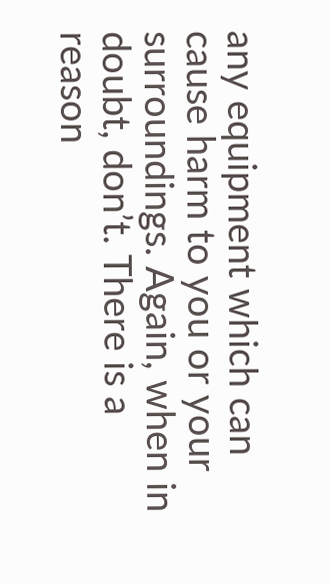any equipment which can cause harm to you or your surroundings. Again, when in doubt, don’t. There is a reason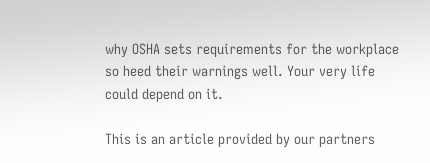why OSHA sets requirements for the workplace so heed their warnings well. Your very life could depend on it.

This is an article provided by our partners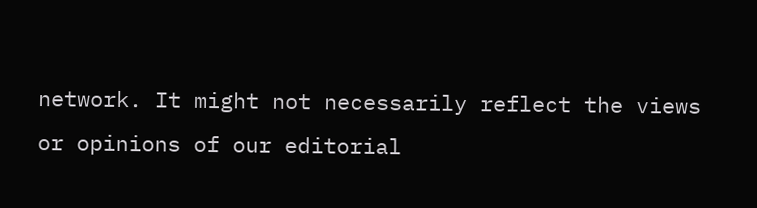network. It might not necessarily reflect the views or opinions of our editorial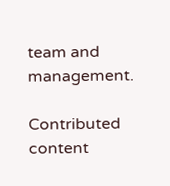team and management.

Contributed content